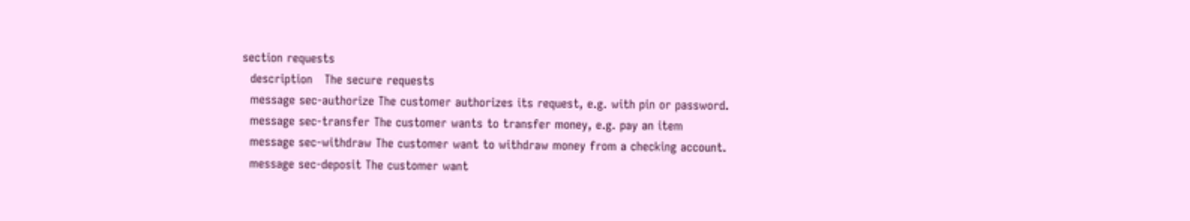section requests
  description   The secure requests
  message sec-authorize The customer authorizes its request, e.g. with pin or password.
  message sec-transfer The customer wants to transfer money, e.g. pay an item
  message sec-withdraw The customer want to withdraw money from a checking account.
  message sec-deposit The customer want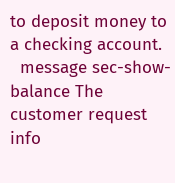to deposit money to a checking account.
  message sec-show-balance The customer request info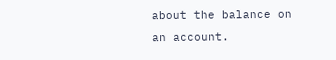about the balance on an account.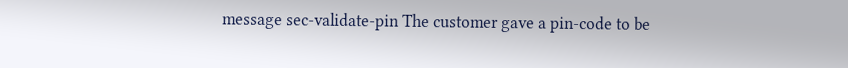message sec-validate-pin The customer gave a pin-code to be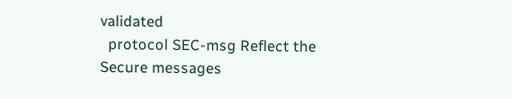validated
  protocol SEC-msg Reflect the Secure messages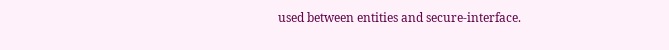used between entities and secure-interface.